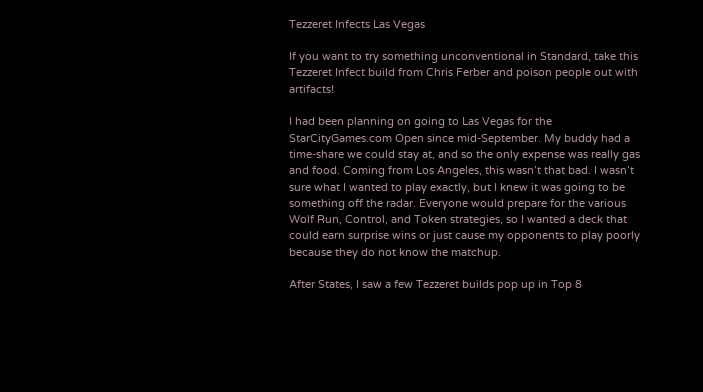Tezzeret Infects Las Vegas

If you want to try something unconventional in Standard, take this Tezzeret Infect build from Chris Ferber and poison people out with artifacts!

I had been planning on going to Las Vegas for the StarCityGames.com Open since mid-September. My buddy had a time-share we could stay at, and so the only expense was really gas and food. Coming from Los Angeles, this wasn’t that bad. I wasn’t sure what I wanted to play exactly, but I knew it was going to be something off the radar. Everyone would prepare for the various Wolf Run, Control, and Token strategies, so I wanted a deck that could earn surprise wins or just cause my opponents to play poorly because they do not know the matchup.

After States, I saw a few Tezzeret builds pop up in Top 8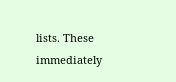lists. These immediately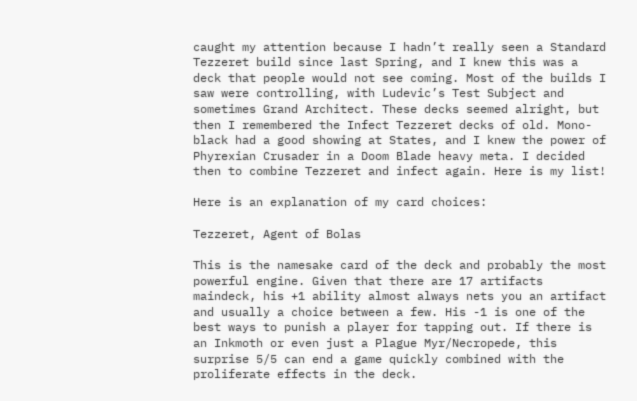caught my attention because I hadn’t really seen a Standard Tezzeret build since last Spring, and I knew this was a deck that people would not see coming. Most of the builds I saw were controlling, with Ludevic’s Test Subject and sometimes Grand Architect. These decks seemed alright, but then I remembered the Infect Tezzeret decks of old. Mono-black had a good showing at States, and I knew the power of Phyrexian Crusader in a Doom Blade heavy meta. I decided then to combine Tezzeret and infect again. Here is my list!

Here is an explanation of my card choices:

Tezzeret, Agent of Bolas

This is the namesake card of the deck and probably the most powerful engine. Given that there are 17 artifacts maindeck, his +1 ability almost always nets you an artifact and usually a choice between a few. His -1 is one of the best ways to punish a player for tapping out. If there is an Inkmoth or even just a Plague Myr/Necropede, this surprise 5/5 can end a game quickly combined with the proliferate effects in the deck.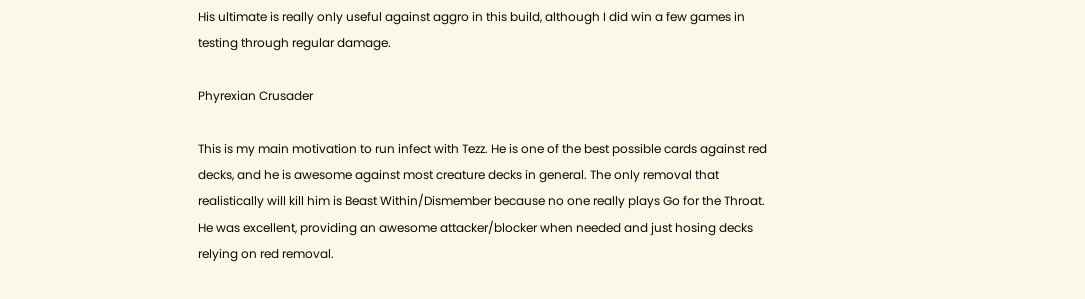His ultimate is really only useful against aggro in this build, although I did win a few games in testing through regular damage.

Phyrexian Crusader

This is my main motivation to run infect with Tezz. He is one of the best possible cards against red decks, and he is awesome against most creature decks in general. The only removal that realistically will kill him is Beast Within/Dismember because no one really plays Go for the Throat. He was excellent, providing an awesome attacker/blocker when needed and just hosing decks relying on red removal.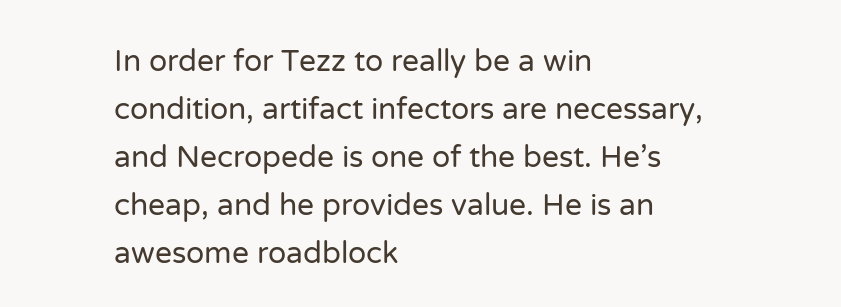In order for Tezz to really be a win condition, artifact infectors are necessary, and Necropede is one of the best. He’s cheap, and he provides value. He is an awesome roadblock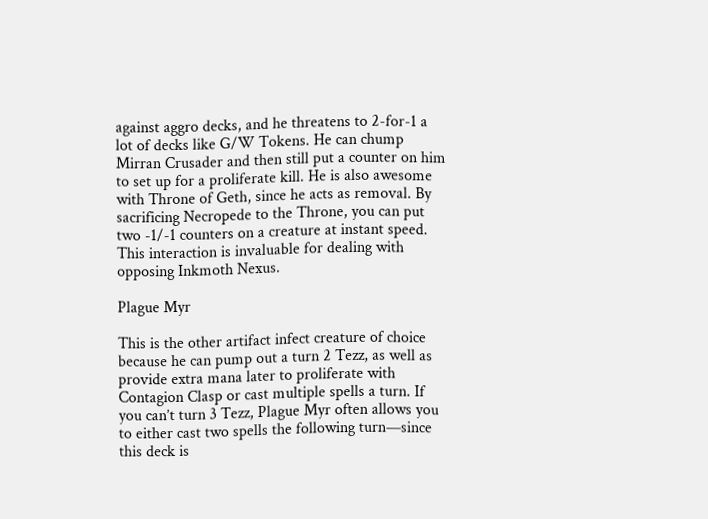against aggro decks, and he threatens to 2-for-1 a lot of decks like G/W Tokens. He can chump Mirran Crusader and then still put a counter on him to set up for a proliferate kill. He is also awesome with Throne of Geth, since he acts as removal. By sacrificing Necropede to the Throne, you can put two -1/-1 counters on a creature at instant speed. This interaction is invaluable for dealing with opposing Inkmoth Nexus.

Plague Myr

This is the other artifact infect creature of choice because he can pump out a turn 2 Tezz, as well as provide extra mana later to proliferate with Contagion Clasp or cast multiple spells a turn. If you can’t turn 3 Tezz, Plague Myr often allows you to either cast two spells the following turn—since this deck is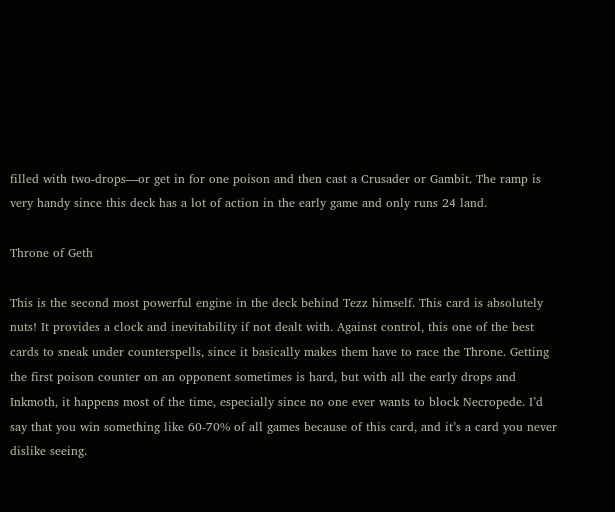filled with two-drops—or get in for one poison and then cast a Crusader or Gambit. The ramp is very handy since this deck has a lot of action in the early game and only runs 24 land.

Throne of Geth

This is the second most powerful engine in the deck behind Tezz himself. This card is absolutely nuts! It provides a clock and inevitability if not dealt with. Against control, this one of the best cards to sneak under counterspells, since it basically makes them have to race the Throne. Getting the first poison counter on an opponent sometimes is hard, but with all the early drops and Inkmoth, it happens most of the time, especially since no one ever wants to block Necropede. I’d say that you win something like 60-70% of all games because of this card, and it’s a card you never dislike seeing.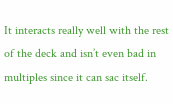It interacts really well with the rest of the deck and isn’t even bad in multiples since it can sac itself.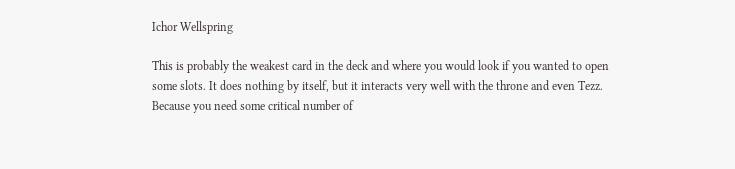Ichor Wellspring

This is probably the weakest card in the deck and where you would look if you wanted to open some slots. It does nothing by itself, but it interacts very well with the throne and even Tezz. Because you need some critical number of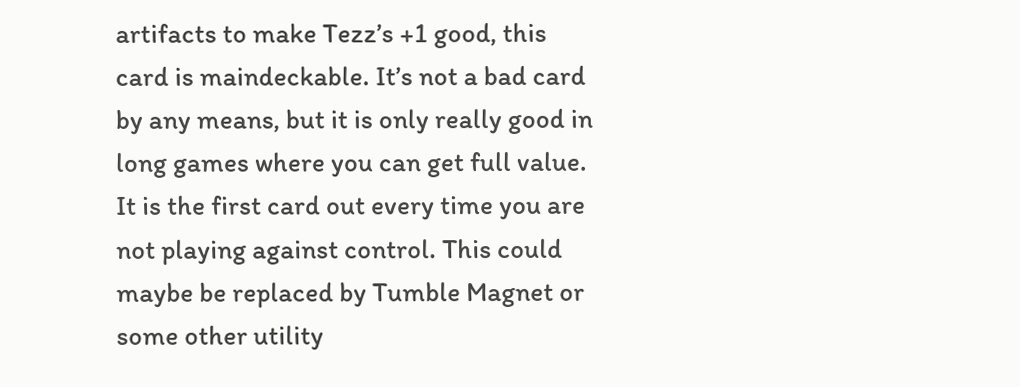artifacts to make Tezz’s +1 good, this card is maindeckable. It’s not a bad card by any means, but it is only really good in long games where you can get full value. It is the first card out every time you are not playing against control. This could maybe be replaced by Tumble Magnet or some other utility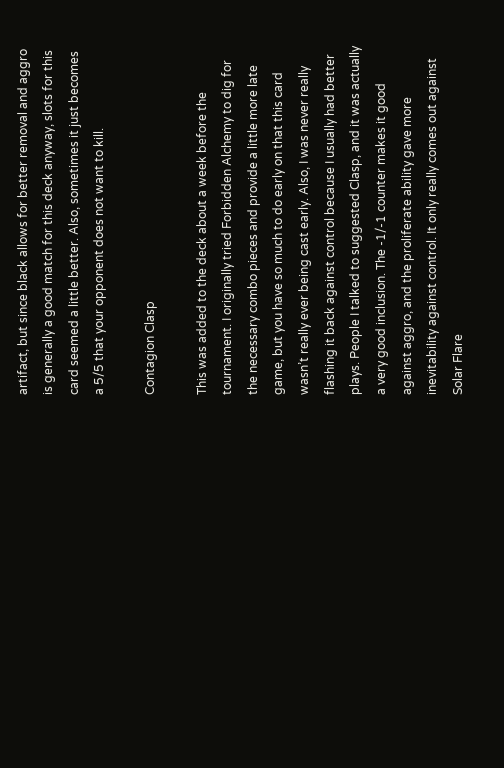artifact, but since black allows for better removal and aggro is generally a good match for this deck anyway, slots for this card seemed a little better. Also, sometimes it just becomes a 5/5 that your opponent does not want to kill.

Contagion Clasp

This was added to the deck about a week before the tournament. I originally tried Forbidden Alchemy to dig for the necessary combo pieces and provide a little more late game, but you have so much to do early on that this card wasn’t really ever being cast early. Also, I was never really flashing it back against control because I usually had better plays. People I talked to suggested Clasp, and it was actually a very good inclusion. The -1/-1 counter makes it good against aggro, and the proliferate ability gave more inevitability against control. It only really comes out against Solar Flare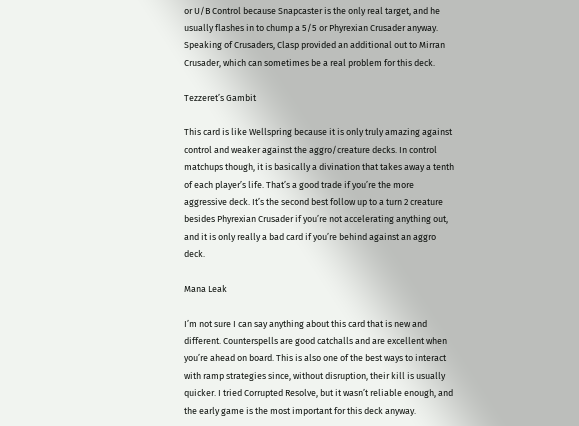or U/B Control because Snapcaster is the only real target, and he usually flashes in to chump a 5/5 or Phyrexian Crusader anyway. Speaking of Crusaders, Clasp provided an additional out to Mirran Crusader, which can sometimes be a real problem for this deck.

Tezzeret’s Gambit

This card is like Wellspring because it is only truly amazing against control and weaker against the aggro/creature decks. In control matchups though, it is basically a divination that takes away a tenth of each player’s life. That’s a good trade if you’re the more aggressive deck. It’s the second best follow up to a turn 2 creature besides Phyrexian Crusader if you’re not accelerating anything out, and it is only really a bad card if you’re behind against an aggro deck.

Mana Leak

I’m not sure I can say anything about this card that is new and different. Counterspells are good catchalls and are excellent when you’re ahead on board. This is also one of the best ways to interact with ramp strategies since, without disruption, their kill is usually quicker. I tried Corrupted Resolve, but it wasn’t reliable enough, and the early game is the most important for this deck anyway.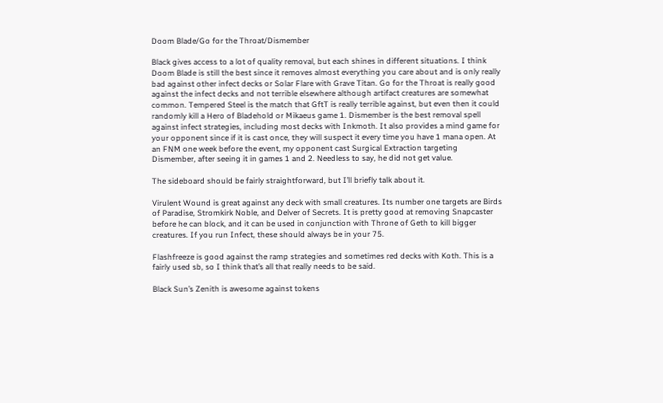Doom Blade/Go for the Throat/Dismember

Black gives access to a lot of quality removal, but each shines in different situations. I think Doom Blade is still the best since it removes almost everything you care about and is only really bad against other infect decks or Solar Flare with Grave Titan. Go for the Throat is really good against the infect decks and not terrible elsewhere although artifact creatures are somewhat common. Tempered Steel is the match that GftT is really terrible against, but even then it could randomly kill a Hero of Bladehold or Mikaeus game 1. Dismember is the best removal spell against infect strategies, including most decks with Inkmoth. It also provides a mind game for your opponent since if it is cast once, they will suspect it every time you have 1 mana open. At an FNM one week before the event, my opponent cast Surgical Extraction targeting Dismember, after seeing it in games 1 and 2. Needless to say, he did not get value.

The sideboard should be fairly straightforward, but I’ll briefly talk about it.

Virulent Wound is great against any deck with small creatures. Its number one targets are Birds of Paradise, Stromkirk Noble, and Delver of Secrets. It is pretty good at removing Snapcaster before he can block, and it can be used in conjunction with Throne of Geth to kill bigger creatures. If you run Infect, these should always be in your 75.

Flashfreeze is good against the ramp strategies and sometimes red decks with Koth. This is a fairly used sb, so I think that’s all that really needs to be said.

Black Sun’s Zenith is awesome against tokens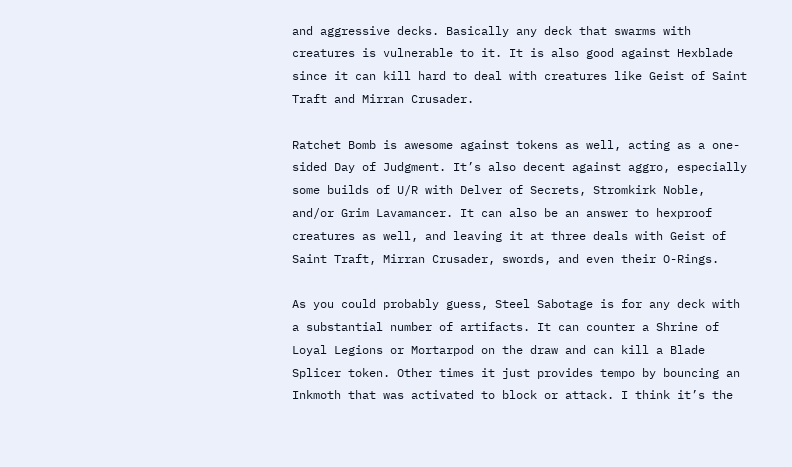and aggressive decks. Basically any deck that swarms with creatures is vulnerable to it. It is also good against Hexblade since it can kill hard to deal with creatures like Geist of Saint Traft and Mirran Crusader.

Ratchet Bomb is awesome against tokens as well, acting as a one-sided Day of Judgment. It’s also decent against aggro, especially some builds of U/R with Delver of Secrets, Stromkirk Noble, and/or Grim Lavamancer. It can also be an answer to hexproof creatures as well, and leaving it at three deals with Geist of Saint Traft, Mirran Crusader, swords, and even their O-Rings.

As you could probably guess, Steel Sabotage is for any deck with a substantial number of artifacts. It can counter a Shrine of Loyal Legions or Mortarpod on the draw and can kill a Blade Splicer token. Other times it just provides tempo by bouncing an Inkmoth that was activated to block or attack. I think it’s the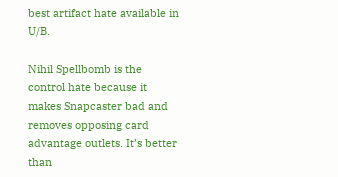best artifact hate available in U/B.

Nihil Spellbomb is the control hate because it makes Snapcaster bad and removes opposing card advantage outlets. It’s better than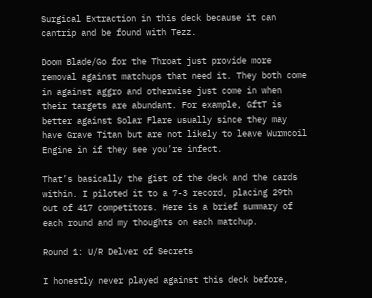Surgical Extraction in this deck because it can cantrip and be found with Tezz.

Doom Blade/Go for the Throat just provide more removal against matchups that need it. They both come in against aggro and otherwise just come in when their targets are abundant. For example, GftT is better against Solar Flare usually since they may have Grave Titan but are not likely to leave Wurmcoil Engine in if they see you’re infect.

That’s basically the gist of the deck and the cards within. I piloted it to a 7-3 record, placing 29th out of 417 competitors. Here is a brief summary of each round and my thoughts on each matchup.

Round 1: U/R Delver of Secrets

I honestly never played against this deck before,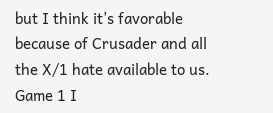but I think it’s favorable because of Crusader and all the X/1 hate available to us. Game 1 I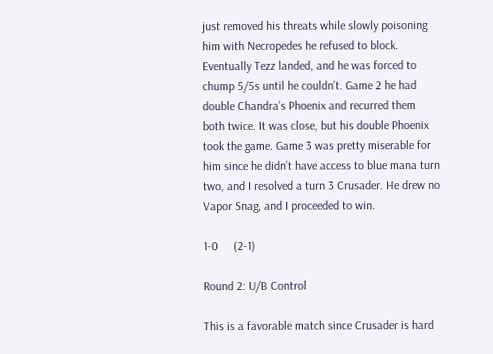just removed his threats while slowly poisoning him with Necropedes he refused to block. Eventually Tezz landed, and he was forced to chump 5/5s until he couldn’t. Game 2 he had double Chandra’s Phoenix and recurred them both twice. It was close, but his double Phoenix took the game. Game 3 was pretty miserable for him since he didn’t have access to blue mana turn two, and I resolved a turn 3 Crusader. He drew no Vapor Snag, and I proceeded to win.

1-0     (2-1)

Round 2: U/B Control

This is a favorable match since Crusader is hard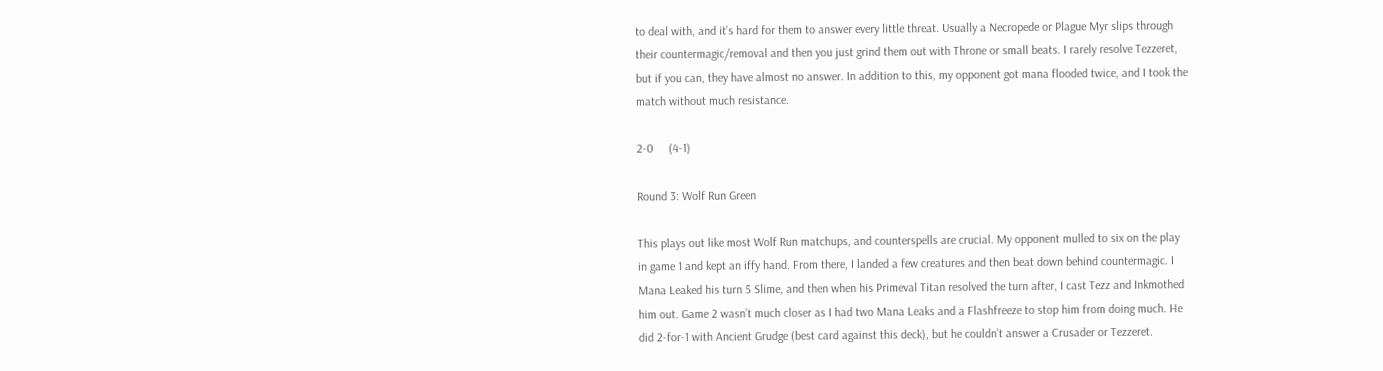to deal with, and it’s hard for them to answer every little threat. Usually a Necropede or Plague Myr slips through their countermagic/removal and then you just grind them out with Throne or small beats. I rarely resolve Tezzeret, but if you can, they have almost no answer. In addition to this, my opponent got mana flooded twice, and I took the match without much resistance.

2-0     (4-1)

Round 3: Wolf Run Green

This plays out like most Wolf Run matchups, and counterspells are crucial. My opponent mulled to six on the play in game 1 and kept an iffy hand. From there, I landed a few creatures and then beat down behind countermagic. I Mana Leaked his turn 5 Slime, and then when his Primeval Titan resolved the turn after, I cast Tezz and Inkmothed him out. Game 2 wasn’t much closer as I had two Mana Leaks and a Flashfreeze to stop him from doing much. He did 2-for-1 with Ancient Grudge (best card against this deck), but he couldn’t answer a Crusader or Tezzeret.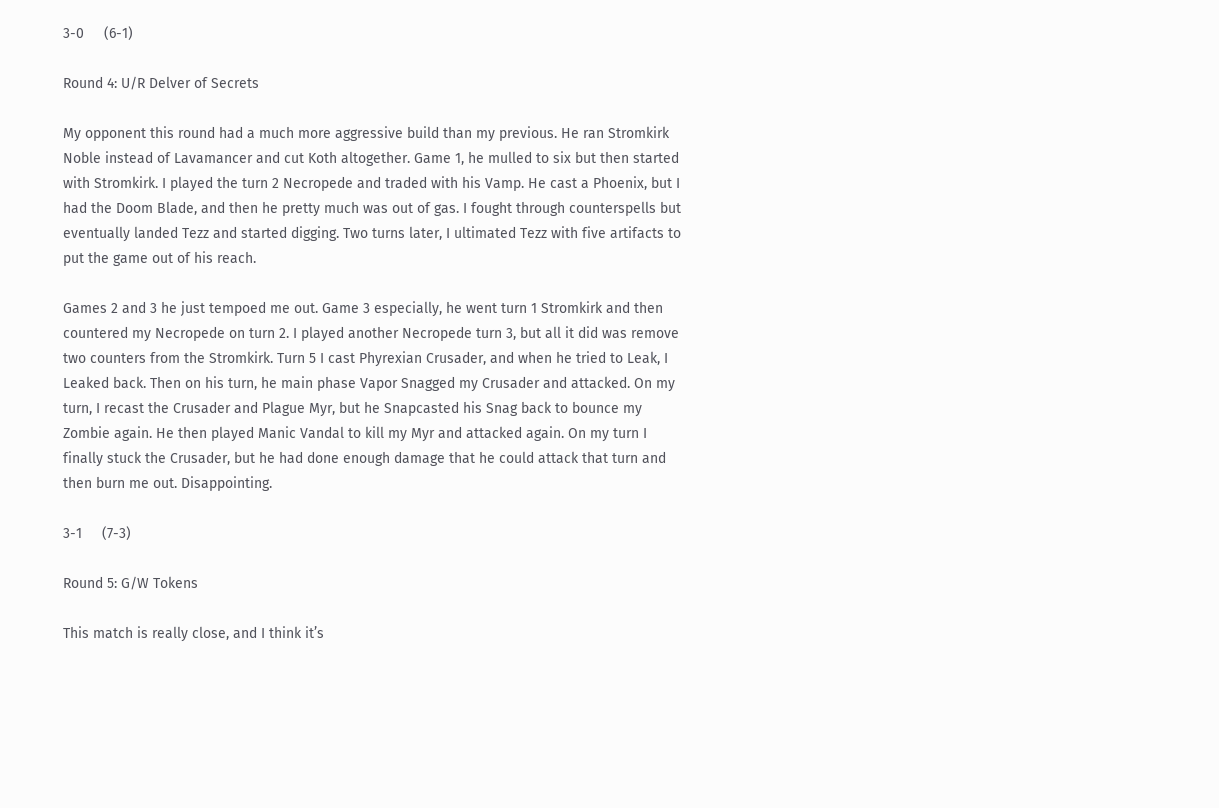3-0     (6-1)

Round 4: U/R Delver of Secrets

My opponent this round had a much more aggressive build than my previous. He ran Stromkirk Noble instead of Lavamancer and cut Koth altogether. Game 1, he mulled to six but then started with Stromkirk. I played the turn 2 Necropede and traded with his Vamp. He cast a Phoenix, but I had the Doom Blade, and then he pretty much was out of gas. I fought through counterspells but eventually landed Tezz and started digging. Two turns later, I ultimated Tezz with five artifacts to put the game out of his reach.

Games 2 and 3 he just tempoed me out. Game 3 especially, he went turn 1 Stromkirk and then countered my Necropede on turn 2. I played another Necropede turn 3, but all it did was remove two counters from the Stromkirk. Turn 5 I cast Phyrexian Crusader, and when he tried to Leak, I Leaked back. Then on his turn, he main phase Vapor Snagged my Crusader and attacked. On my turn, I recast the Crusader and Plague Myr, but he Snapcasted his Snag back to bounce my Zombie again. He then played Manic Vandal to kill my Myr and attacked again. On my turn I finally stuck the Crusader, but he had done enough damage that he could attack that turn and then burn me out. Disappointing.

3-1     (7-3)

Round 5: G/W Tokens

This match is really close, and I think it’s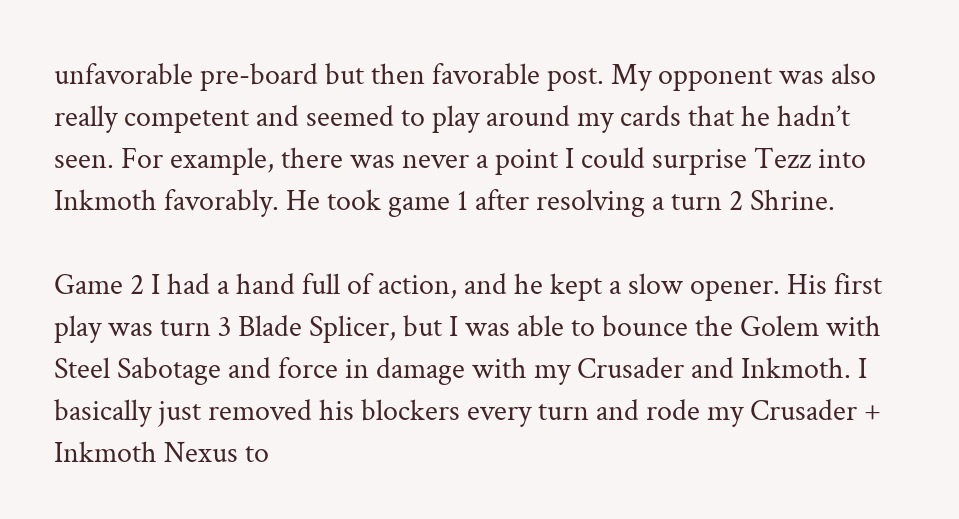unfavorable pre-board but then favorable post. My opponent was also really competent and seemed to play around my cards that he hadn’t seen. For example, there was never a point I could surprise Tezz into Inkmoth favorably. He took game 1 after resolving a turn 2 Shrine.

Game 2 I had a hand full of action, and he kept a slow opener. His first play was turn 3 Blade Splicer, but I was able to bounce the Golem with Steel Sabotage and force in damage with my Crusader and Inkmoth. I basically just removed his blockers every turn and rode my Crusader + Inkmoth Nexus to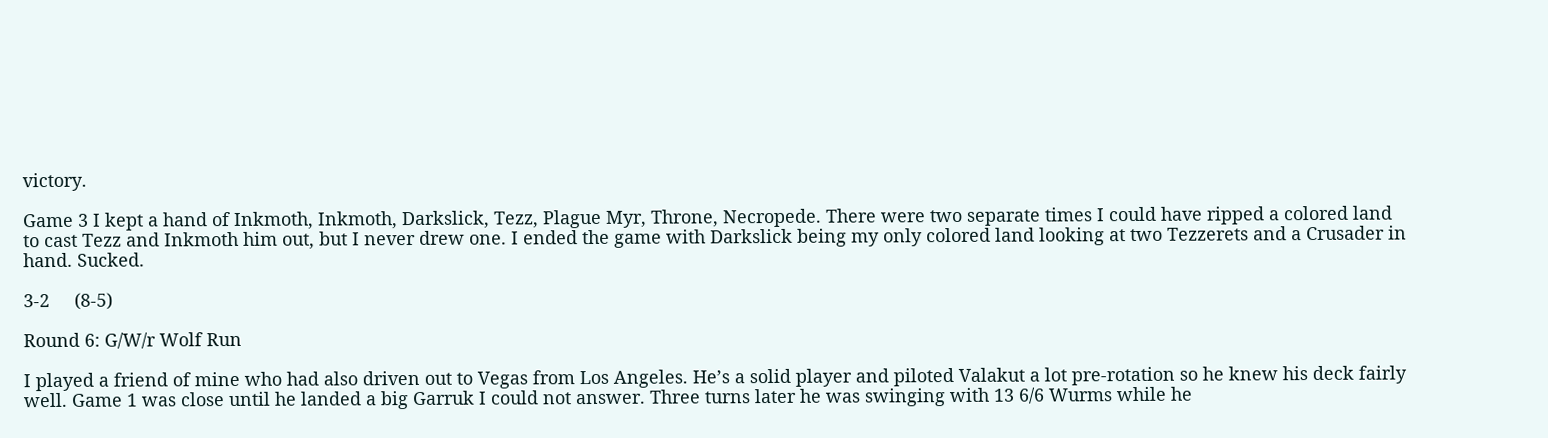victory.

Game 3 I kept a hand of Inkmoth, Inkmoth, Darkslick, Tezz, Plague Myr, Throne, Necropede. There were two separate times I could have ripped a colored land to cast Tezz and Inkmoth him out, but I never drew one. I ended the game with Darkslick being my only colored land looking at two Tezzerets and a Crusader in hand. Sucked.

3-2     (8-5)

Round 6: G/W/r Wolf Run

I played a friend of mine who had also driven out to Vegas from Los Angeles. He’s a solid player and piloted Valakut a lot pre-rotation so he knew his deck fairly well. Game 1 was close until he landed a big Garruk I could not answer. Three turns later he was swinging with 13 6/6 Wurms while he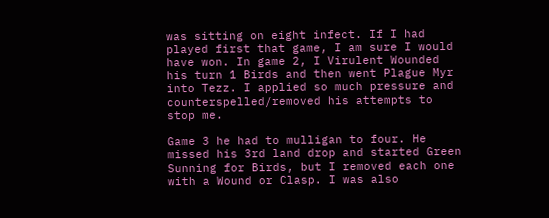was sitting on eight infect. If I had played first that game, I am sure I would have won. In game 2, I Virulent Wounded his turn 1 Birds and then went Plague Myr into Tezz. I applied so much pressure and counterspelled/removed his attempts to stop me.

Game 3 he had to mulligan to four. He missed his 3rd land drop and started Green Sunning for Birds, but I removed each one with a Wound or Clasp. I was also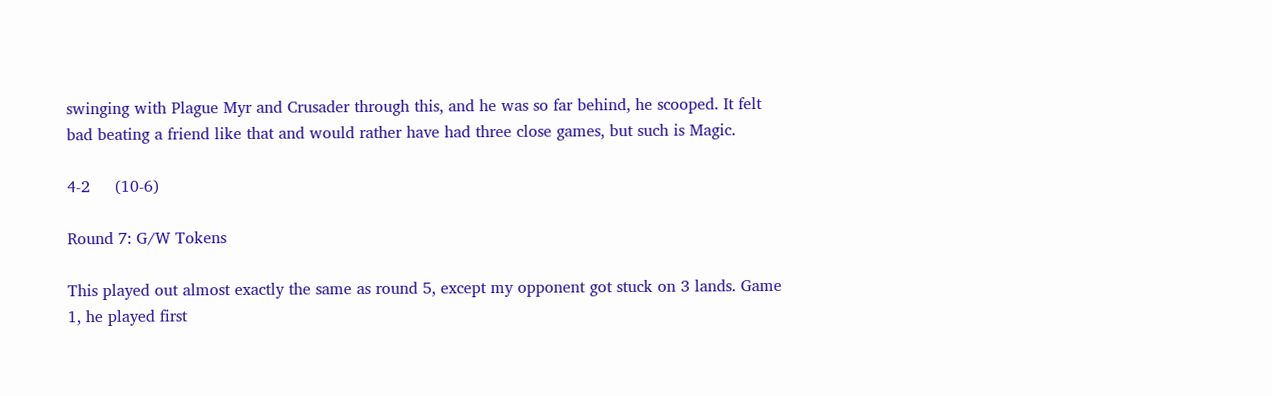swinging with Plague Myr and Crusader through this, and he was so far behind, he scooped. It felt bad beating a friend like that and would rather have had three close games, but such is Magic.

4-2     (10-6)

Round 7: G/W Tokens

This played out almost exactly the same as round 5, except my opponent got stuck on 3 lands. Game 1, he played first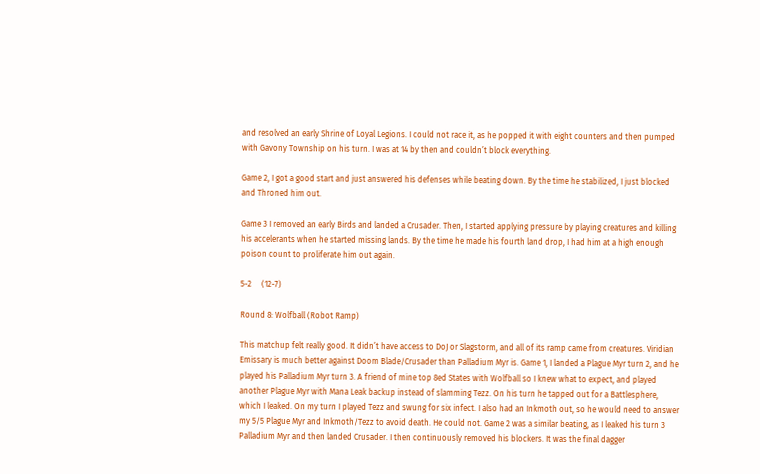and resolved an early Shrine of Loyal Legions. I could not race it, as he popped it with eight counters and then pumped with Gavony Township on his turn. I was at 14 by then and couldn’t block everything.

Game 2, I got a good start and just answered his defenses while beating down. By the time he stabilized, I just blocked and Throned him out.

Game 3 I removed an early Birds and landed a Crusader. Then, I started applying pressure by playing creatures and killing his accelerants when he started missing lands. By the time he made his fourth land drop, I had him at a high enough poison count to proliferate him out again.

5-2     (12-7)

Round 8: Wolfball (Robot Ramp)

This matchup felt really good. It didn’t have access to DoJ or Slagstorm, and all of its ramp came from creatures. Viridian Emissary is much better against Doom Blade/Crusader than Palladium Myr is. Game 1, I landed a Plague Myr turn 2, and he played his Palladium Myr turn 3. A friend of mine top 8ed States with Wolfball so I knew what to expect, and played another Plague Myr with Mana Leak backup instead of slamming Tezz. On his turn he tapped out for a Battlesphere, which I leaked. On my turn I played Tezz and swung for six infect. I also had an Inkmoth out, so he would need to answer my 5/5 Plague Myr and Inkmoth/Tezz to avoid death. He could not. Game 2 was a similar beating, as I leaked his turn 3 Palladium Myr and then landed Crusader. I then continuously removed his blockers. It was the final dagger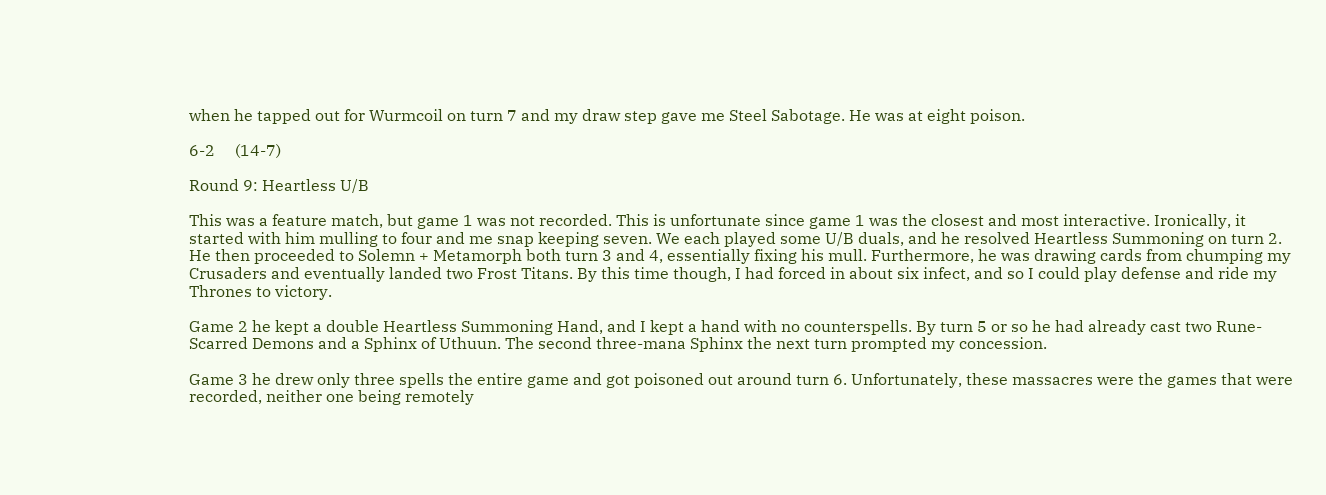when he tapped out for Wurmcoil on turn 7 and my draw step gave me Steel Sabotage. He was at eight poison.

6-2     (14-7)

Round 9: Heartless U/B

This was a feature match, but game 1 was not recorded. This is unfortunate since game 1 was the closest and most interactive. Ironically, it started with him mulling to four and me snap keeping seven. We each played some U/B duals, and he resolved Heartless Summoning on turn 2. He then proceeded to Solemn + Metamorph both turn 3 and 4, essentially fixing his mull. Furthermore, he was drawing cards from chumping my Crusaders and eventually landed two Frost Titans. By this time though, I had forced in about six infect, and so I could play defense and ride my Thrones to victory.

Game 2 he kept a double Heartless Summoning Hand, and I kept a hand with no counterspells. By turn 5 or so he had already cast two Rune-Scarred Demons and a Sphinx of Uthuun. The second three-mana Sphinx the next turn prompted my concession.

Game 3 he drew only three spells the entire game and got poisoned out around turn 6. Unfortunately, these massacres were the games that were recorded, neither one being remotely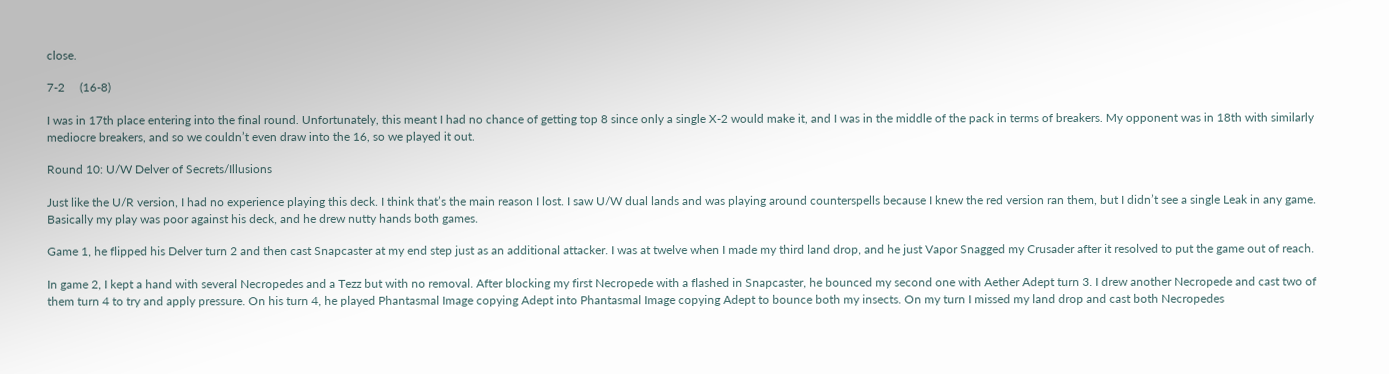close.

7-2     (16-8)

I was in 17th place entering into the final round. Unfortunately, this meant I had no chance of getting top 8 since only a single X-2 would make it, and I was in the middle of the pack in terms of breakers. My opponent was in 18th with similarly mediocre breakers, and so we couldn’t even draw into the 16, so we played it out.

Round 10: U/W Delver of Secrets/Illusions

Just like the U/R version, I had no experience playing this deck. I think that’s the main reason I lost. I saw U/W dual lands and was playing around counterspells because I knew the red version ran them, but I didn’t see a single Leak in any game. Basically my play was poor against his deck, and he drew nutty hands both games.

Game 1, he flipped his Delver turn 2 and then cast Snapcaster at my end step just as an additional attacker. I was at twelve when I made my third land drop, and he just Vapor Snagged my Crusader after it resolved to put the game out of reach.

In game 2, I kept a hand with several Necropedes and a Tezz but with no removal. After blocking my first Necropede with a flashed in Snapcaster, he bounced my second one with Aether Adept turn 3. I drew another Necropede and cast two of them turn 4 to try and apply pressure. On his turn 4, he played Phantasmal Image copying Adept into Phantasmal Image copying Adept to bounce both my insects. On my turn I missed my land drop and cast both Necropedes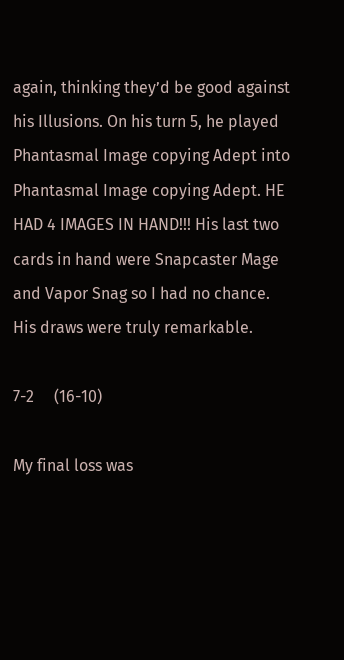again, thinking they’d be good against his Illusions. On his turn 5, he played Phantasmal Image copying Adept into Phantasmal Image copying Adept. HE HAD 4 IMAGES IN HAND!!! His last two cards in hand were Snapcaster Mage and Vapor Snag so I had no chance. His draws were truly remarkable.

7-2     (16-10)

My final loss was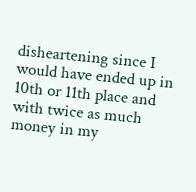disheartening since I would have ended up in 10th or 11th place and with twice as much money in my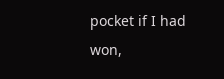pocket if I had won,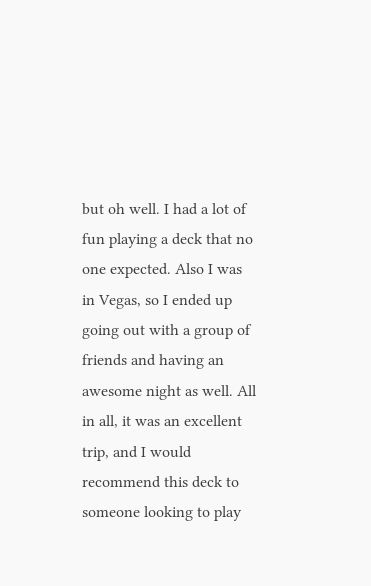but oh well. I had a lot of fun playing a deck that no one expected. Also I was in Vegas, so I ended up going out with a group of friends and having an awesome night as well. All in all, it was an excellent trip, and I would recommend this deck to someone looking to play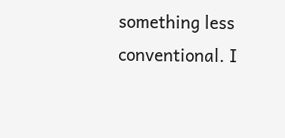something less conventional. I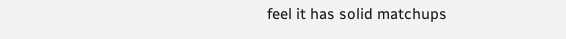feel it has solid matchups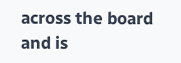across the board and is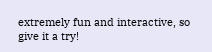extremely fun and interactive, so give it a try!